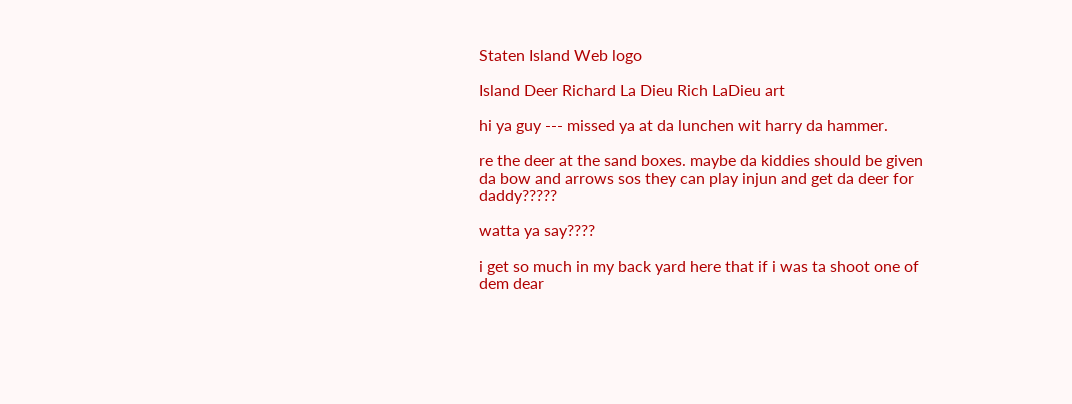Staten Island Web logo

Island Deer Richard La Dieu Rich LaDieu art

hi ya guy --- missed ya at da lunchen wit harry da hammer.

re the deer at the sand boxes. maybe da kiddies should be given da bow and arrows sos they can play injun and get da deer for daddy?????

watta ya say????

i get so much in my back yard here that if i was ta shoot one of dem dear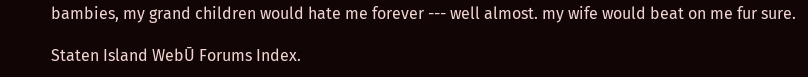bambies, my grand children would hate me forever --- well almost. my wife would beat on me fur sure.

Staten Island WebŪ Forums Index.